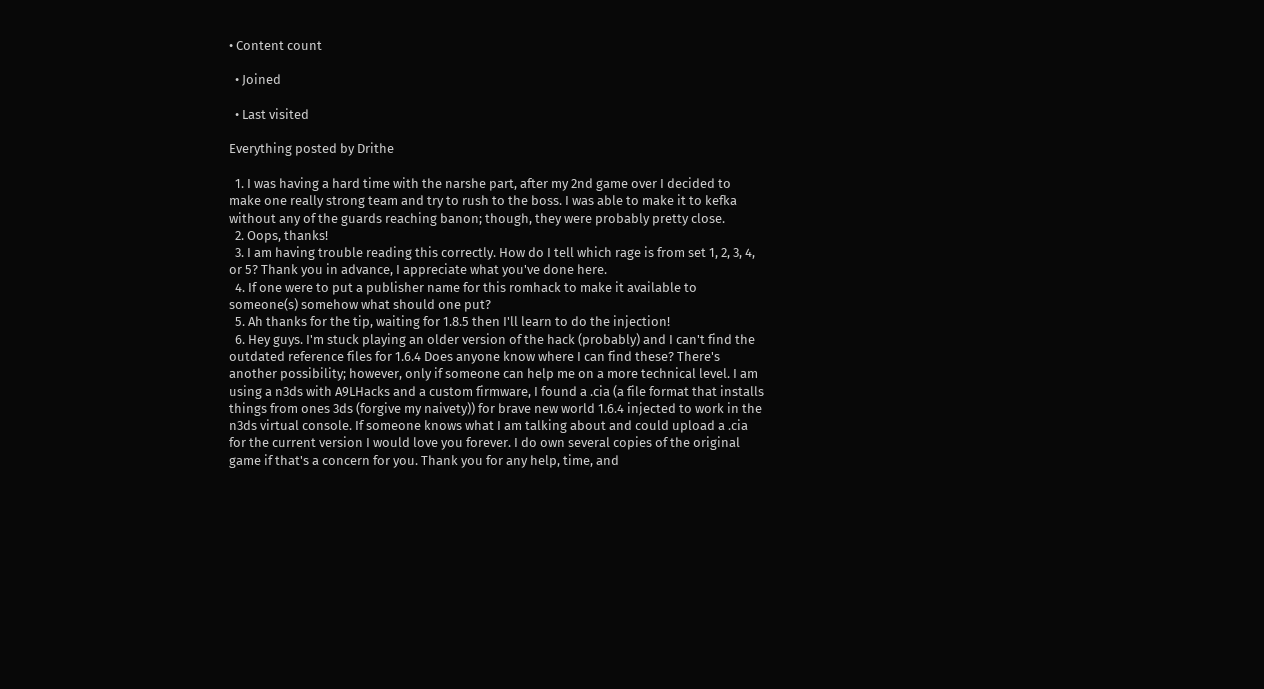• Content count

  • Joined

  • Last visited

Everything posted by Drithe

  1. I was having a hard time with the narshe part, after my 2nd game over I decided to make one really strong team and try to rush to the boss. I was able to make it to kefka without any of the guards reaching banon; though, they were probably pretty close.
  2. Oops, thanks!
  3. I am having trouble reading this correctly. How do I tell which rage is from set 1, 2, 3, 4, or 5? Thank you in advance, I appreciate what you've done here.
  4. If one were to put a publisher name for this romhack to make it available to someone(s) somehow what should one put?
  5. Ah thanks for the tip, waiting for 1.8.5 then I'll learn to do the injection!
  6. Hey guys. I'm stuck playing an older version of the hack (probably) and I can't find the outdated reference files for 1.6.4 Does anyone know where I can find these? There's another possibility; however, only if someone can help me on a more technical level. I am using a n3ds with A9LHacks and a custom firmware, I found a .cia (a file format that installs things from ones 3ds (forgive my naivety)) for brave new world 1.6.4 injected to work in the n3ds virtual console. If someone knows what I am talking about and could upload a .cia for the current version I would love you forever. I do own several copies of the original game if that's a concern for you. Thank you for any help, time, and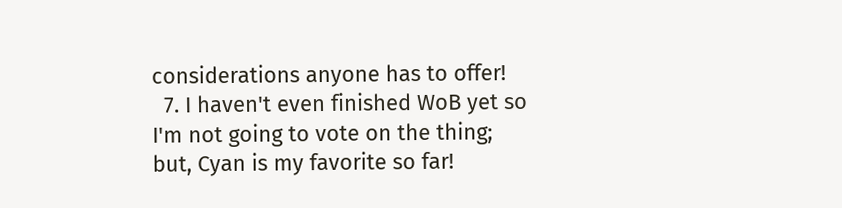considerations anyone has to offer!
  7. I haven't even finished WoB yet so I'm not going to vote on the thing; but, Cyan is my favorite so far!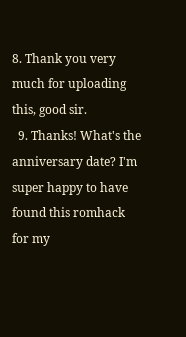8. Thank you very much for uploading this, good sir.
  9. Thanks! What's the anniversary date? I'm super happy to have found this romhack for my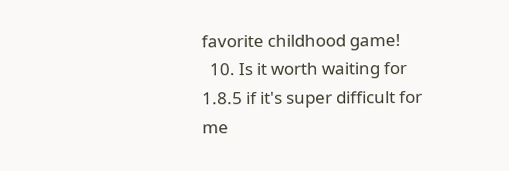favorite childhood game!
  10. Is it worth waiting for 1.8.5 if it's super difficult for me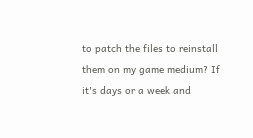to patch the files to reinstall them on my game medium? If it's days or a week and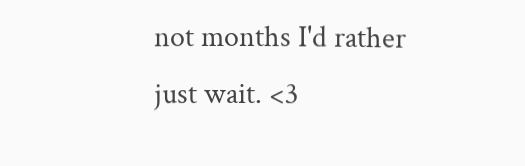not months I'd rather just wait. <3